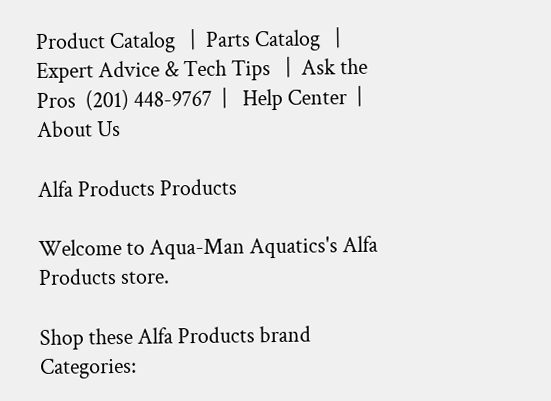Product Catalog   |  Parts Catalog   |  Expert Advice & Tech Tips   |  Ask the Pros  (201) 448-9767  |   Help Center  |  About Us

Alfa Products Products

Welcome to Aqua-Man Aquatics's Alfa Products store.

Shop these Alfa Products brand Categories: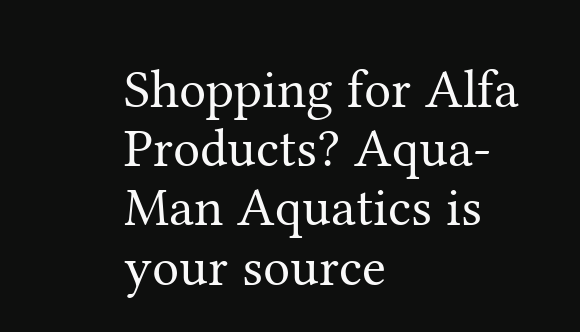Shopping for Alfa Products? Aqua-Man Aquatics is your source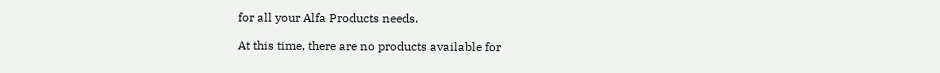for all your Alfa Products needs.

At this time, there are no products available for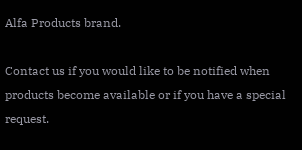Alfa Products brand.

Contact us if you would like to be notified when products become available or if you have a special request.